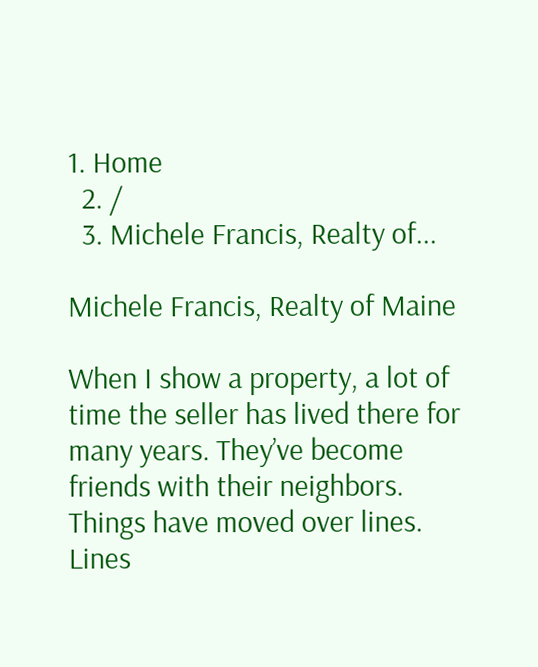1. Home
  2. /
  3. Michele Francis, Realty of...

Michele Francis, Realty of Maine

When I show a property, a lot of time the seller has lived there for many years. They’ve become friends with their neighbors. Things have moved over lines. Lines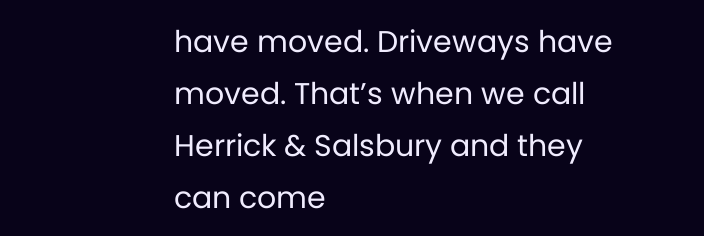have moved. Driveways have moved. That’s when we call Herrick & Salsbury and they can come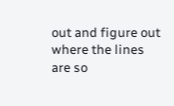out and figure out where the lines are so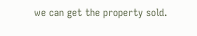we can get the property sold.